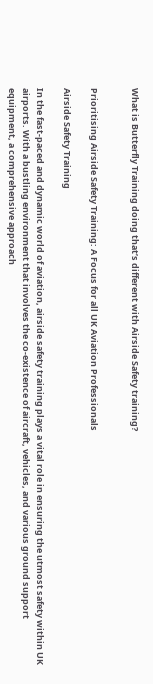What is Butterfly Training doing that’s different with Airside Safety training?


Prioritising Airside Safety Training: A Focus for all UK Aviation Professionals

Airside Safety Training

In the fast-paced and dynamic world of aviation, airside safety training plays a vital role in ensuring the utmost safety within UK airports. With a bustling environment that involves the co-existence of aircraft, vehicles, and various ground support equipment, a comprehensive approach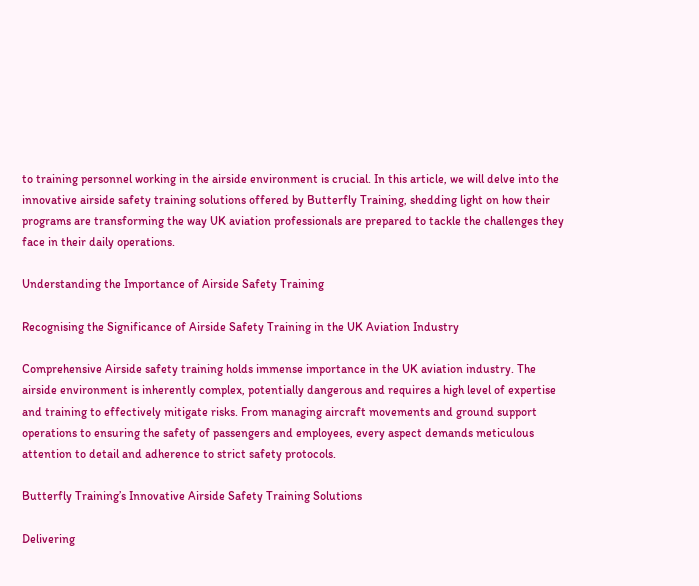to training personnel working in the airside environment is crucial. In this article, we will delve into the innovative airside safety training solutions offered by Butterfly Training, shedding light on how their programs are transforming the way UK aviation professionals are prepared to tackle the challenges they face in their daily operations.

Understanding the Importance of Airside Safety Training

Recognising the Significance of Airside Safety Training in the UK Aviation Industry

Comprehensive Airside safety training holds immense importance in the UK aviation industry. The airside environment is inherently complex, potentially dangerous and requires a high level of expertise and training to effectively mitigate risks. From managing aircraft movements and ground support operations to ensuring the safety of passengers and employees, every aspect demands meticulous attention to detail and adherence to strict safety protocols.

Butterfly Training’s Innovative Airside Safety Training Solutions

Delivering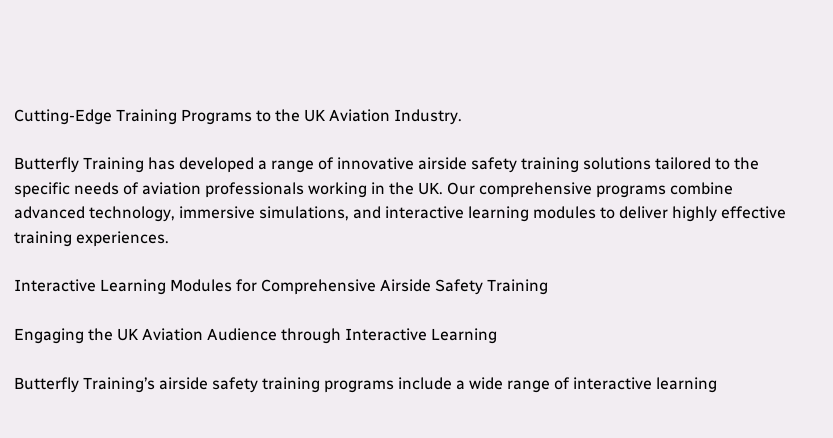Cutting-Edge Training Programs to the UK Aviation Industry.

Butterfly Training has developed a range of innovative airside safety training solutions tailored to the specific needs of aviation professionals working in the UK. Our comprehensive programs combine advanced technology, immersive simulations, and interactive learning modules to deliver highly effective training experiences.

Interactive Learning Modules for Comprehensive Airside Safety Training

Engaging the UK Aviation Audience through Interactive Learning

Butterfly Training’s airside safety training programs include a wide range of interactive learning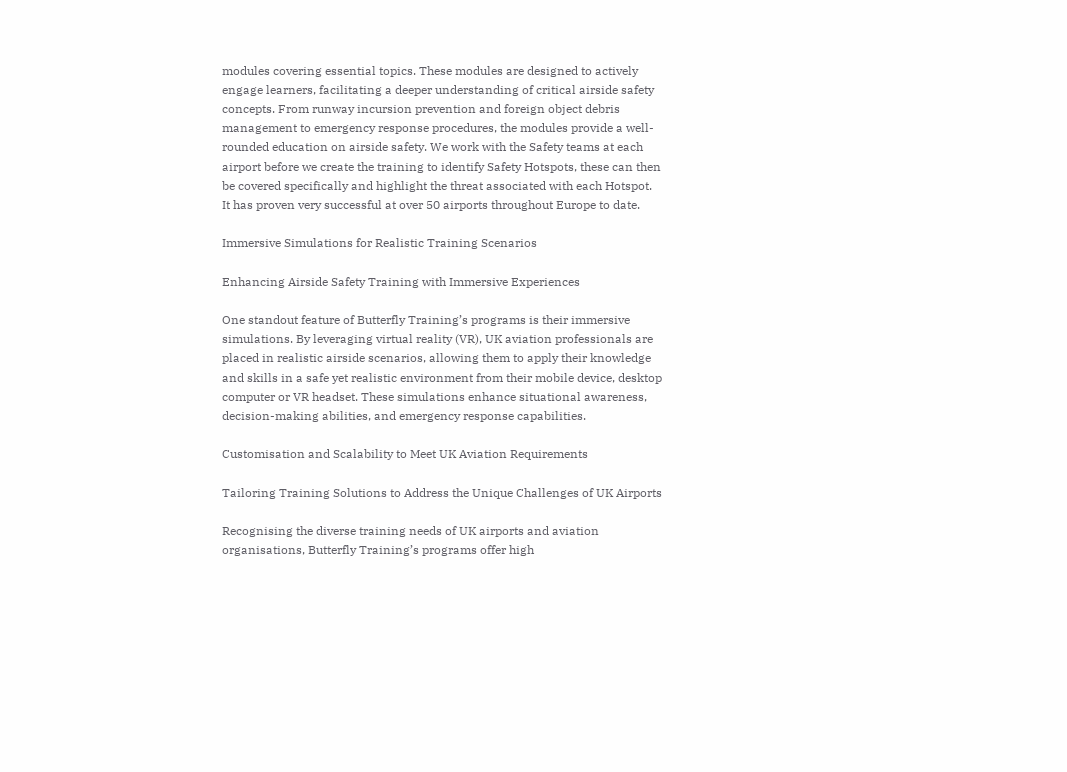modules covering essential topics. These modules are designed to actively engage learners, facilitating a deeper understanding of critical airside safety concepts. From runway incursion prevention and foreign object debris management to emergency response procedures, the modules provide a well-rounded education on airside safety. We work with the Safety teams at each airport before we create the training to identify Safety Hotspots, these can then be covered specifically and highlight the threat associated with each Hotspot. It has proven very successful at over 50 airports throughout Europe to date.

Immersive Simulations for Realistic Training Scenarios

Enhancing Airside Safety Training with Immersive Experiences

One standout feature of Butterfly Training’s programs is their immersive simulations. By leveraging virtual reality (VR), UK aviation professionals are placed in realistic airside scenarios, allowing them to apply their knowledge and skills in a safe yet realistic environment from their mobile device, desktop computer or VR headset. These simulations enhance situational awareness, decision-making abilities, and emergency response capabilities.

Customisation and Scalability to Meet UK Aviation Requirements

Tailoring Training Solutions to Address the Unique Challenges of UK Airports

Recognising the diverse training needs of UK airports and aviation organisations, Butterfly Training’s programs offer high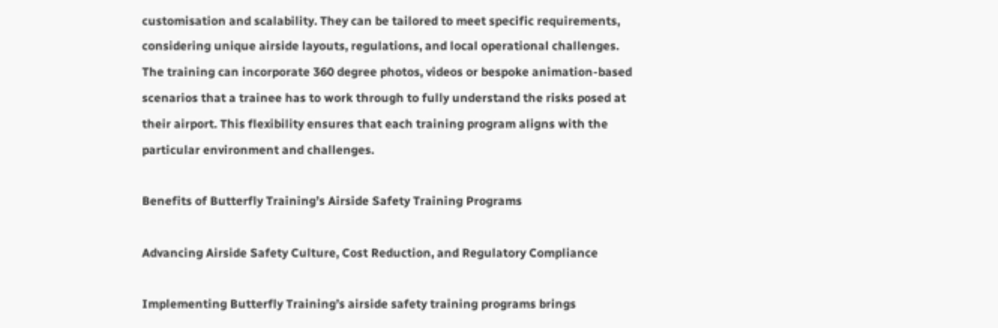customisation and scalability. They can be tailored to meet specific requirements, considering unique airside layouts, regulations, and local operational challenges. The training can incorporate 360 degree photos, videos or bespoke animation-based scenarios that a trainee has to work through to fully understand the risks posed at their airport. This flexibility ensures that each training program aligns with the particular environment and challenges.

Benefits of Butterfly Training’s Airside Safety Training Programs

Advancing Airside Safety Culture, Cost Reduction, and Regulatory Compliance

Implementing Butterfly Training’s airside safety training programs brings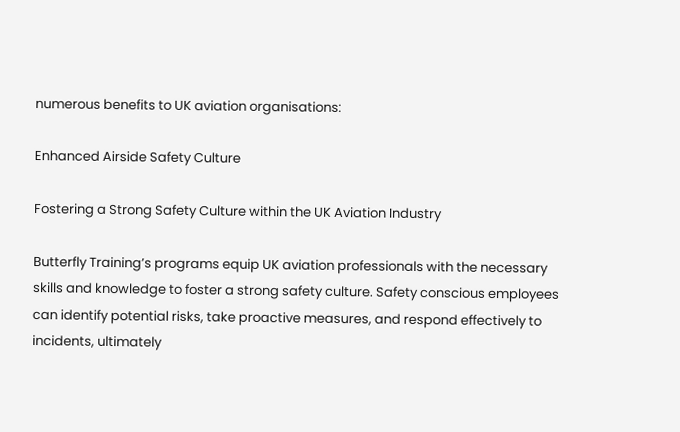numerous benefits to UK aviation organisations:

Enhanced Airside Safety Culture

Fostering a Strong Safety Culture within the UK Aviation Industry

Butterfly Training’s programs equip UK aviation professionals with the necessary skills and knowledge to foster a strong safety culture. Safety conscious employees can identify potential risks, take proactive measures, and respond effectively to incidents, ultimately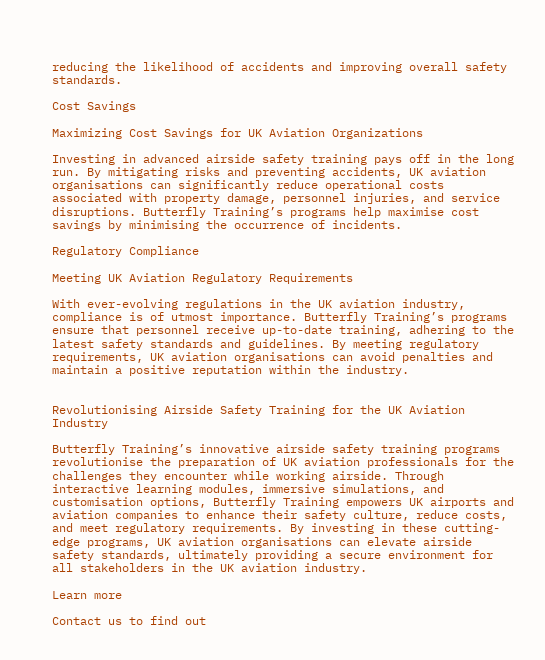reducing the likelihood of accidents and improving overall safety standards.

Cost Savings

Maximizing Cost Savings for UK Aviation Organizations

Investing in advanced airside safety training pays off in the long run. By mitigating risks and preventing accidents, UK aviation organisations can significantly reduce operational costs associated with property damage, personnel injuries, and service disruptions. Butterfly Training’s programs help maximise cost savings by minimising the occurrence of incidents.

Regulatory Compliance

Meeting UK Aviation Regulatory Requirements

With ever-evolving regulations in the UK aviation industry, compliance is of utmost importance. Butterfly Training’s programs ensure that personnel receive up-to-date training, adhering to the latest safety standards and guidelines. By meeting regulatory requirements, UK aviation organisations can avoid penalties and maintain a positive reputation within the industry.


Revolutionising Airside Safety Training for the UK Aviation Industry

Butterfly Training’s innovative airside safety training programs revolutionise the preparation of UK aviation professionals for the challenges they encounter while working airside. Through interactive learning modules, immersive simulations, and customisation options, Butterfly Training empowers UK airports and aviation companies to enhance their safety culture, reduce costs, and meet regulatory requirements. By investing in these cutting-edge programs, UK aviation organisations can elevate airside safety standards, ultimately providing a secure environment for all stakeholders in the UK aviation industry.

Learn more

Contact us to find out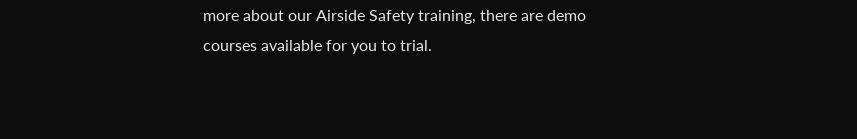more about our Airside Safety training, there are demo courses available for you to trial.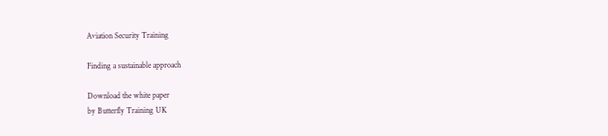Aviation Security Training

Finding a sustainable approach

Download the white paper
by Butterfly Training UK